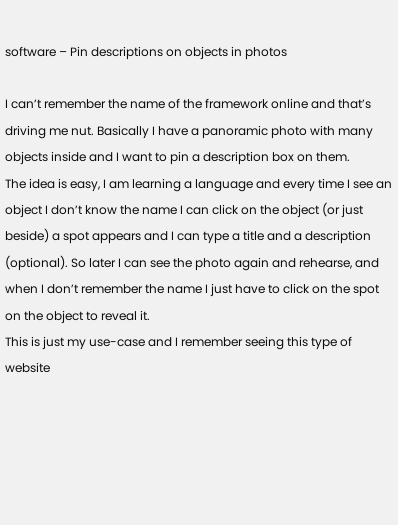software – Pin descriptions on objects in photos

I can’t remember the name of the framework online and that’s driving me nut. Basically I have a panoramic photo with many objects inside and I want to pin a description box on them.
The idea is easy, I am learning a language and every time I see an object I don’t know the name I can click on the object (or just beside) a spot appears and I can type a title and a description (optional). So later I can see the photo again and rehearse, and when I don’t remember the name I just have to click on the spot on the object to reveal it.
This is just my use-case and I remember seeing this type of website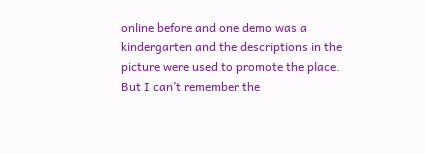online before and one demo was a kindergarten and the descriptions in the picture were used to promote the place.
But I can’t remember the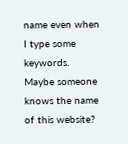name even when I type some keywords. Maybe someone knows the name of this website?